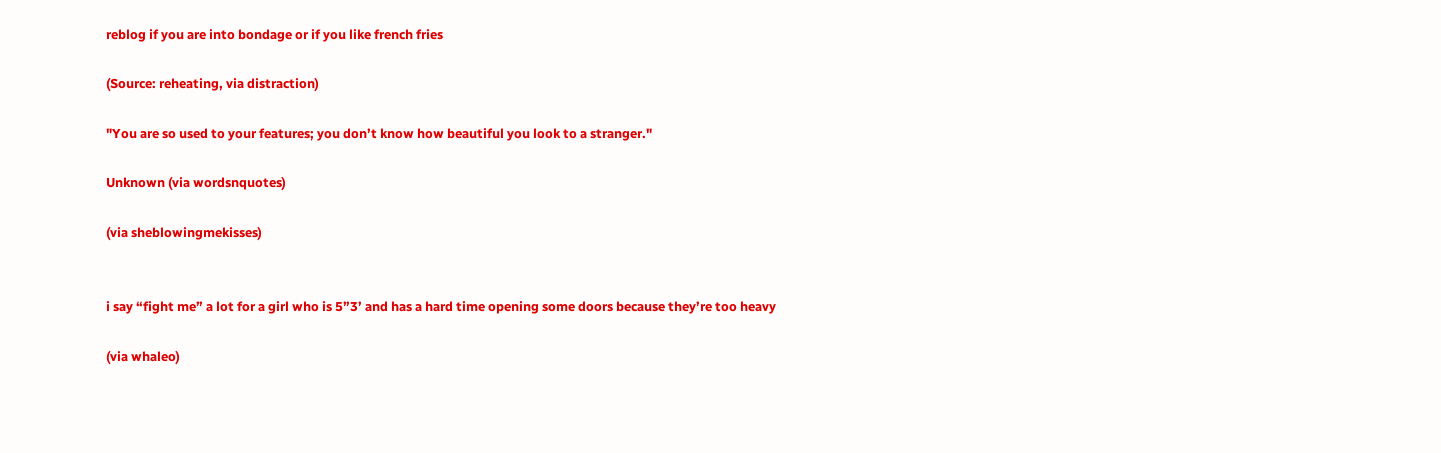reblog if you are into bondage or if you like french fries

(Source: reheating, via distraction)

"You are so used to your features; you don’t know how beautiful you look to a stranger."

Unknown (via wordsnquotes)

(via sheblowingmekisses)


i say “fight me” a lot for a girl who is 5”3’ and has a hard time opening some doors because they’re too heavy

(via whaleo)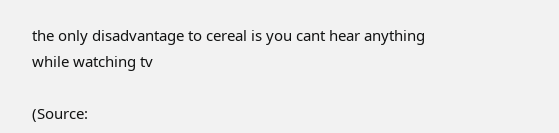the only disadvantage to cereal is you cant hear anything while watching tv

(Source: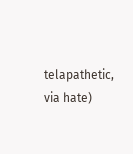telapathetic, via hate)